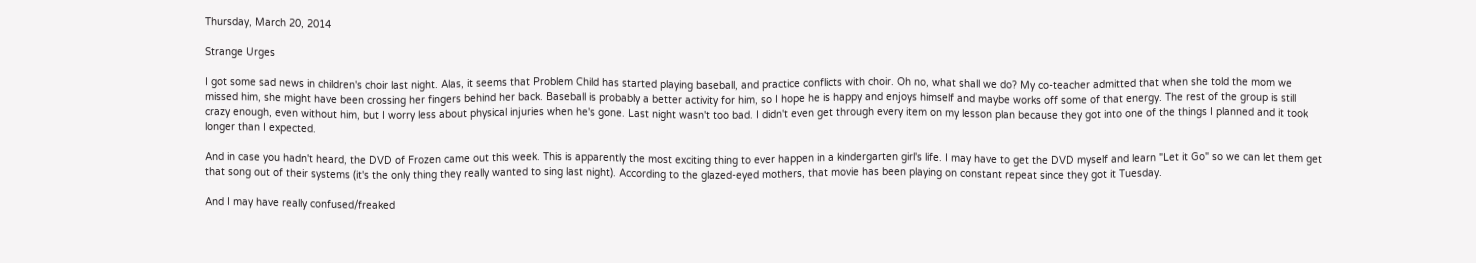Thursday, March 20, 2014

Strange Urges

I got some sad news in children's choir last night. Alas, it seems that Problem Child has started playing baseball, and practice conflicts with choir. Oh no, what shall we do? My co-teacher admitted that when she told the mom we missed him, she might have been crossing her fingers behind her back. Baseball is probably a better activity for him, so I hope he is happy and enjoys himself and maybe works off some of that energy. The rest of the group is still crazy enough, even without him, but I worry less about physical injuries when he's gone. Last night wasn't too bad. I didn't even get through every item on my lesson plan because they got into one of the things I planned and it took longer than I expected.

And in case you hadn't heard, the DVD of Frozen came out this week. This is apparently the most exciting thing to ever happen in a kindergarten girl's life. I may have to get the DVD myself and learn "Let it Go" so we can let them get that song out of their systems (it's the only thing they really wanted to sing last night). According to the glazed-eyed mothers, that movie has been playing on constant repeat since they got it Tuesday.

And I may have really confused/freaked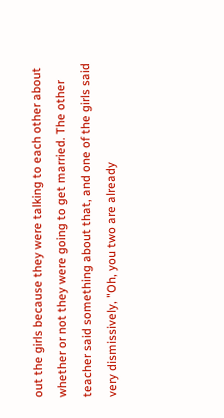out the girls because they were talking to each other about whether or not they were going to get married. The other teacher said something about that, and one of the girls said very dismissively, "Oh, you two are already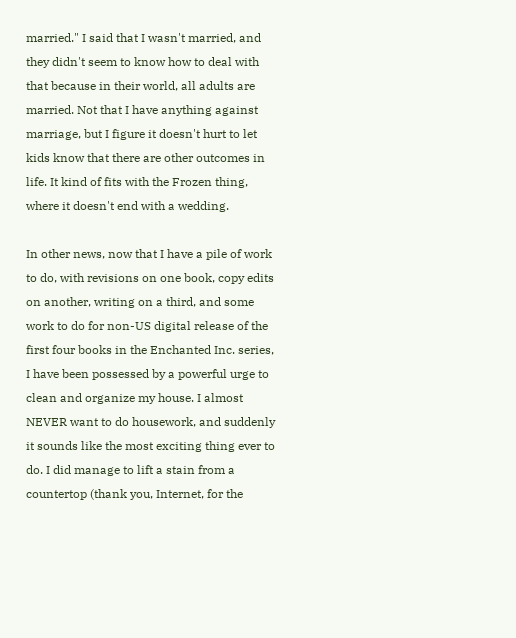married." I said that I wasn't married, and they didn't seem to know how to deal with that because in their world, all adults are married. Not that I have anything against marriage, but I figure it doesn't hurt to let kids know that there are other outcomes in life. It kind of fits with the Frozen thing, where it doesn't end with a wedding.

In other news, now that I have a pile of work to do, with revisions on one book, copy edits on another, writing on a third, and some work to do for non-US digital release of the first four books in the Enchanted Inc. series, I have been possessed by a powerful urge to clean and organize my house. I almost NEVER want to do housework, and suddenly it sounds like the most exciting thing ever to do. I did manage to lift a stain from a countertop (thank you, Internet, for the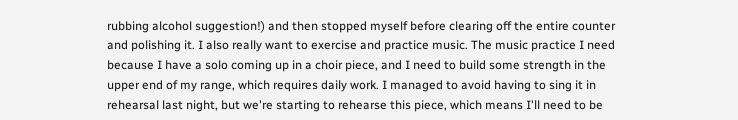rubbing alcohol suggestion!) and then stopped myself before clearing off the entire counter and polishing it. I also really want to exercise and practice music. The music practice I need because I have a solo coming up in a choir piece, and I need to build some strength in the upper end of my range, which requires daily work. I managed to avoid having to sing it in rehearsal last night, but we're starting to rehearse this piece, which means I'll need to be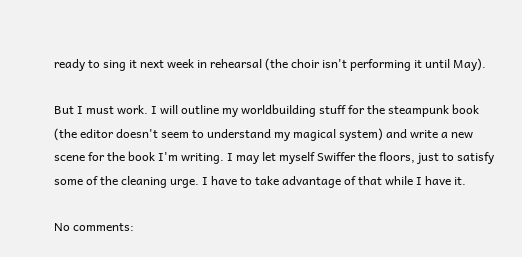ready to sing it next week in rehearsal (the choir isn't performing it until May).

But I must work. I will outline my worldbuilding stuff for the steampunk book (the editor doesn't seem to understand my magical system) and write a new scene for the book I'm writing. I may let myself Swiffer the floors, just to satisfy some of the cleaning urge. I have to take advantage of that while I have it.

No comments: